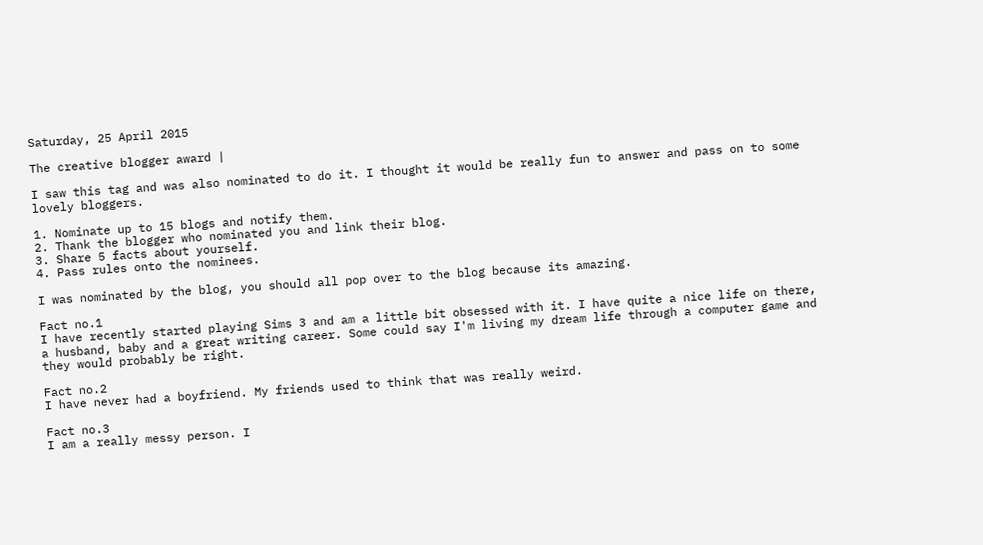Saturday, 25 April 2015

The creative blogger award |

I saw this tag and was also nominated to do it. I thought it would be really fun to answer and pass on to some lovely bloggers.

1. Nominate up to 15 blogs and notify them.
2. Thank the blogger who nominated you and link their blog.
3. Share 5 facts about yourself.
4. Pass rules onto the nominees.

I was nominated by the blog, you should all pop over to the blog because its amazing.

Fact no.1
I have recently started playing Sims 3 and am a little bit obsessed with it. I have quite a nice life on there, a husband, baby and a great writing career. Some could say I'm living my dream life through a computer game and they would probably be right.

Fact no.2
I have never had a boyfriend. My friends used to think that was really weird.

Fact no.3
I am a really messy person. I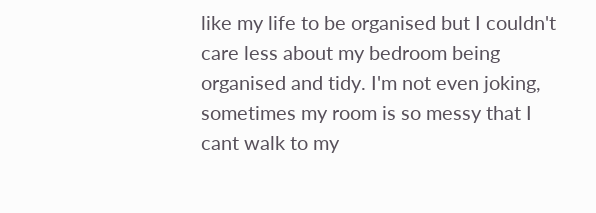like my life to be organised but I couldn't care less about my bedroom being organised and tidy. I'm not even joking, sometimes my room is so messy that I cant walk to my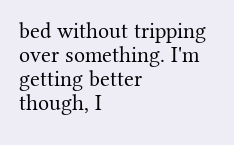bed without tripping over something. I'm getting better though, I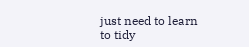just need to learn to tidy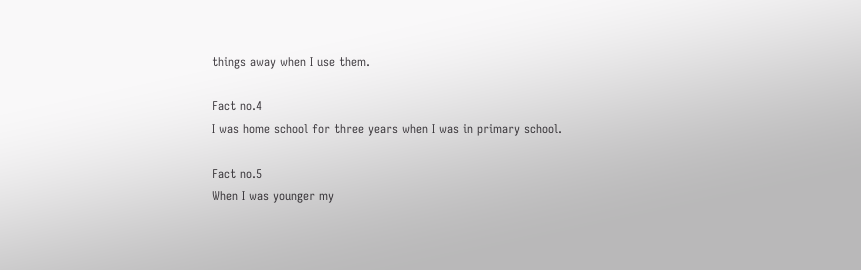things away when I use them.

Fact no.4
I was home school for three years when I was in primary school.

Fact no.5
When I was younger my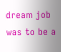dream job was to be a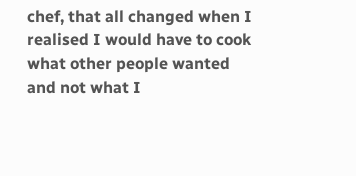chef, that all changed when I realised I would have to cook what other people wanted and not what I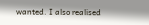wanted. I also realised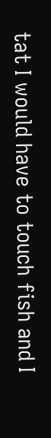tat I would have to touch fish and I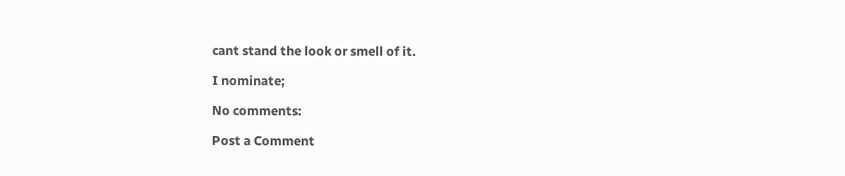cant stand the look or smell of it.

I nominate;

No comments:

Post a Comment